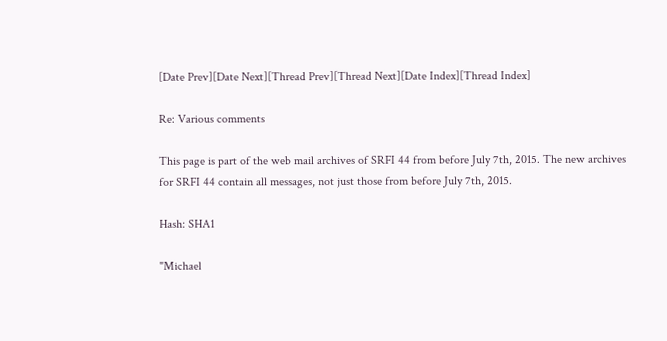[Date Prev][Date Next][Thread Prev][Thread Next][Date Index][Thread Index]

Re: Various comments

This page is part of the web mail archives of SRFI 44 from before July 7th, 2015. The new archives for SRFI 44 contain all messages, not just those from before July 7th, 2015.

Hash: SHA1

"Michael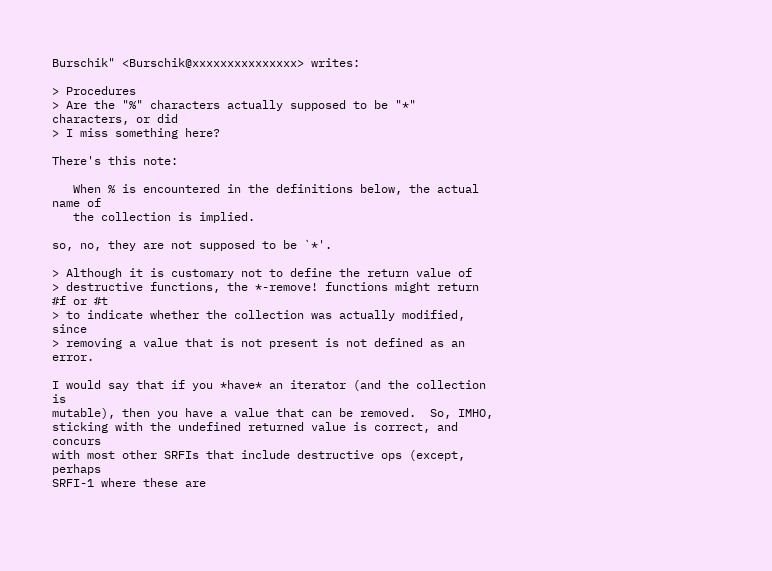Burschik" <Burschik@xxxxxxxxxxxxxxx> writes:

> Procedures
> Are the "%" characters actually supposed to be "*" characters, or did
> I miss something here?

There's this note:

   When % is encountered in the definitions below, the actual name of
   the collection is implied.

so, no, they are not supposed to be `*'.

> Although it is customary not to define the return value of
> destructive functions, the *-remove! functions might return #f or #t
> to indicate whether the collection was actually modified, since
> removing a value that is not present is not defined as an error.

I would say that if you *have* an iterator (and the collection is
mutable), then you have a value that can be removed.  So, IMHO,
sticking with the undefined returned value is correct, and concurs
with most other SRFIs that include destructive ops (except, perhaps
SRFI-1 where these are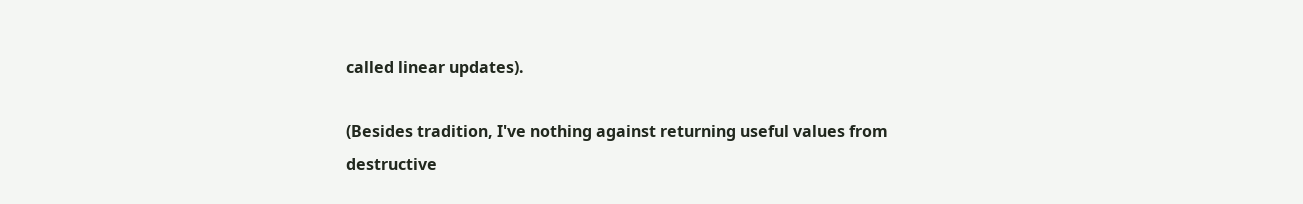called linear updates).

(Besides tradition, I've nothing against returning useful values from
destructive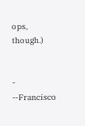ops, though.)


- --Francisco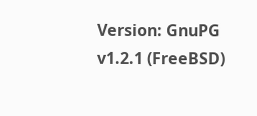Version: GnuPG v1.2.1 (FreeBSD)